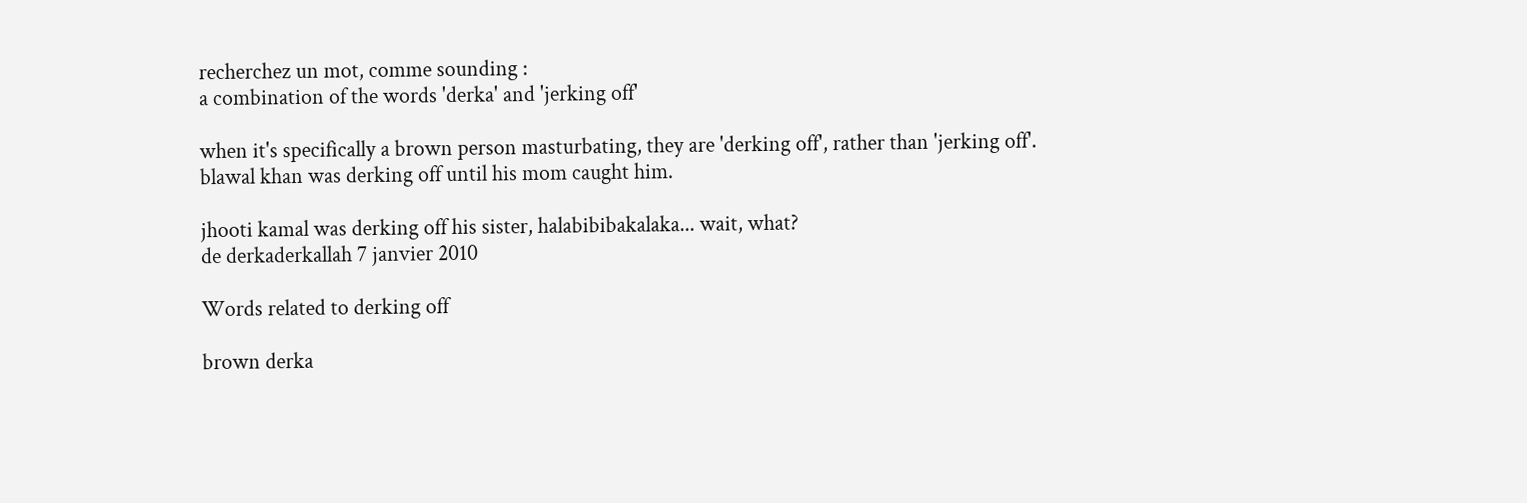recherchez un mot, comme sounding :
a combination of the words 'derka' and 'jerking off'

when it's specifically a brown person masturbating, they are 'derking off', rather than 'jerking off'.
blawal khan was derking off until his mom caught him.

jhooti kamal was derking off his sister, halabibibakalaka... wait, what?
de derkaderkallah 7 janvier 2010

Words related to derking off

brown derka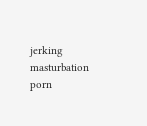jerking masturbation porn